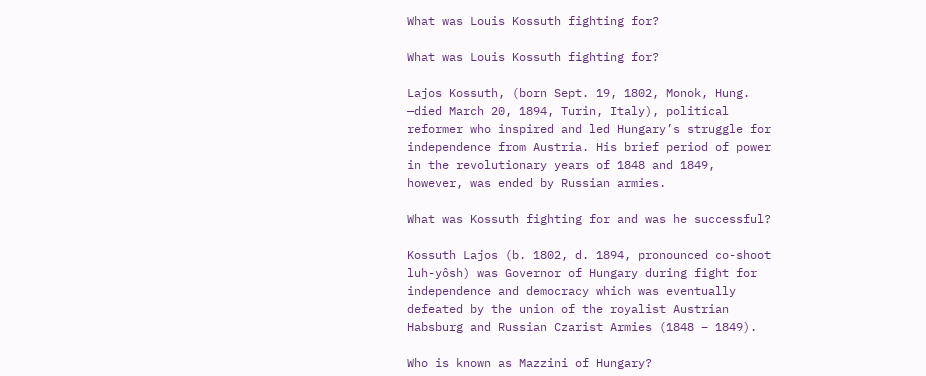What was Louis Kossuth fighting for?

What was Louis Kossuth fighting for?

Lajos Kossuth, (born Sept. 19, 1802, Monok, Hung. —died March 20, 1894, Turin, Italy), political reformer who inspired and led Hungary’s struggle for independence from Austria. His brief period of power in the revolutionary years of 1848 and 1849, however, was ended by Russian armies.

What was Kossuth fighting for and was he successful?

Kossuth Lajos (b. 1802, d. 1894, pronounced co-shoot luh-yôsh) was Governor of Hungary during fight for independence and democracy which was eventually defeated by the union of the royalist Austrian Habsburg and Russian Czarist Armies (1848 – 1849).

Who is known as Mazzini of Hungary?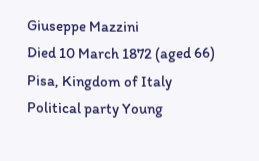Giuseppe Mazzini
Died 10 March 1872 (aged 66) Pisa, Kingdom of Italy
Political party Young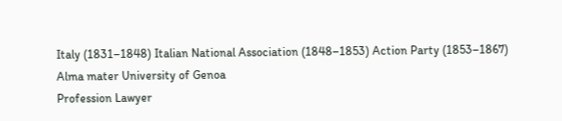Italy (1831–1848) Italian National Association (1848–1853) Action Party (1853–1867)
Alma mater University of Genoa
Profession Lawyer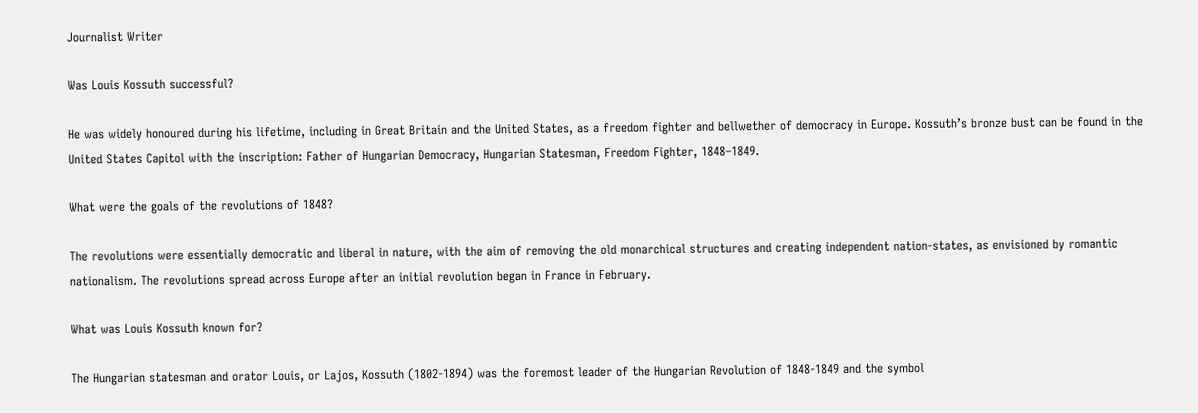Journalist Writer

Was Louis Kossuth successful?

He was widely honoured during his lifetime, including in Great Britain and the United States, as a freedom fighter and bellwether of democracy in Europe. Kossuth’s bronze bust can be found in the United States Capitol with the inscription: Father of Hungarian Democracy, Hungarian Statesman, Freedom Fighter, 1848–1849.

What were the goals of the revolutions of 1848?

The revolutions were essentially democratic and liberal in nature, with the aim of removing the old monarchical structures and creating independent nation-states, as envisioned by romantic nationalism. The revolutions spread across Europe after an initial revolution began in France in February.

What was Louis Kossuth known for?

The Hungarian statesman and orator Louis, or Lajos, Kossuth (1802-1894) was the foremost leader of the Hungarian Revolution of 1848-1849 and the symbol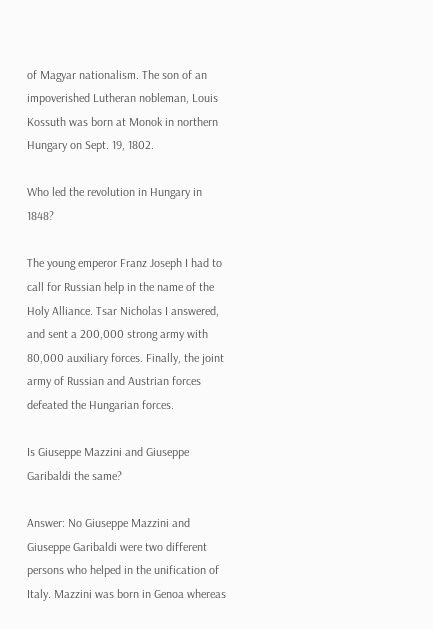of Magyar nationalism. The son of an impoverished Lutheran nobleman, Louis Kossuth was born at Monok in northern Hungary on Sept. 19, 1802.

Who led the revolution in Hungary in 1848?

The young emperor Franz Joseph I had to call for Russian help in the name of the Holy Alliance. Tsar Nicholas I answered, and sent a 200,000 strong army with 80,000 auxiliary forces. Finally, the joint army of Russian and Austrian forces defeated the Hungarian forces.

Is Giuseppe Mazzini and Giuseppe Garibaldi the same?

Answer: No Giuseppe Mazzini and Giuseppe Garibaldi were two different persons who helped in the unification of Italy. Mazzini was born in Genoa whereas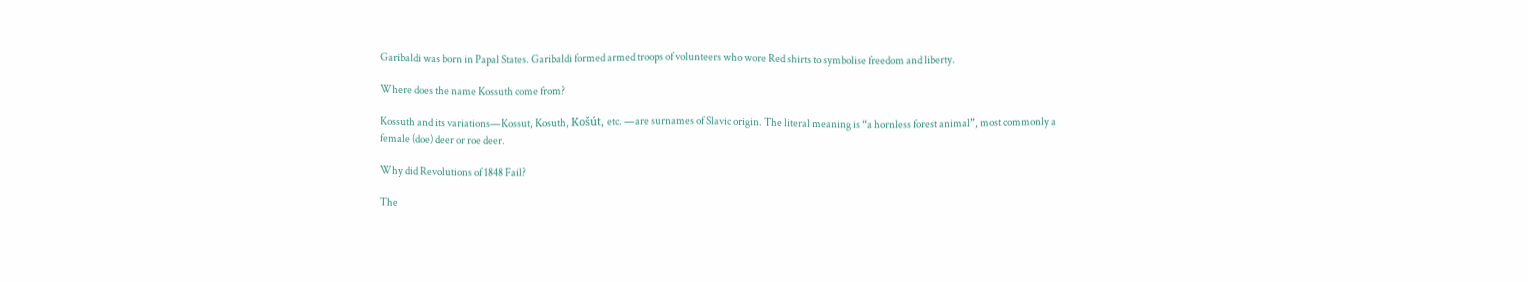Garibaldi was born in Papal States. Garibaldi formed armed troops of volunteers who wore Red shirts to symbolise freedom and liberty.

Where does the name Kossuth come from?

Kossuth and its variations—Kossut, Kosuth, Košút, etc. —are surnames of Slavic origin. The literal meaning is “a hornless forest animal”, most commonly a female (doe) deer or roe deer.

Why did Revolutions of 1848 Fail?

The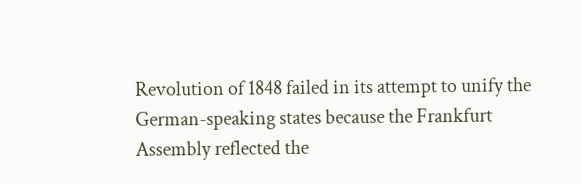Revolution of 1848 failed in its attempt to unify the German-speaking states because the Frankfurt Assembly reflected the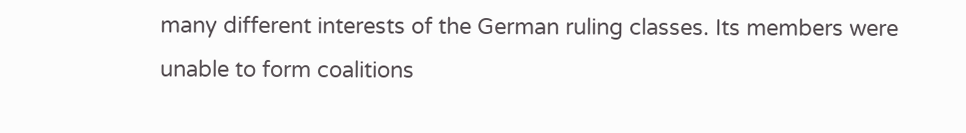many different interests of the German ruling classes. Its members were unable to form coalitions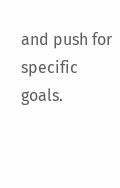and push for specific goals.